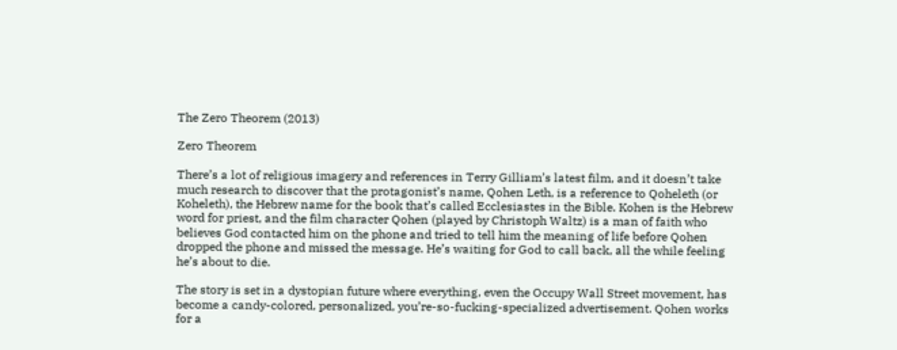The Zero Theorem (2013)

Zero Theorem

There’s a lot of religious imagery and references in Terry Gilliam’s latest film, and it doesn’t take much research to discover that the protagonist’s name, Qohen Leth, is a reference to Qoheleth (or Koheleth), the Hebrew name for the book that’s called Ecclesiastes in the Bible. Kohen is the Hebrew word for priest, and the film character Qohen (played by Christoph Waltz) is a man of faith who believes God contacted him on the phone and tried to tell him the meaning of life before Qohen dropped the phone and missed the message. He’s waiting for God to call back, all the while feeling he’s about to die.

The story is set in a dystopian future where everything, even the Occupy Wall Street movement, has become a candy-colored, personalized, you’re-so-fucking-specialized advertisement. Qohen works for a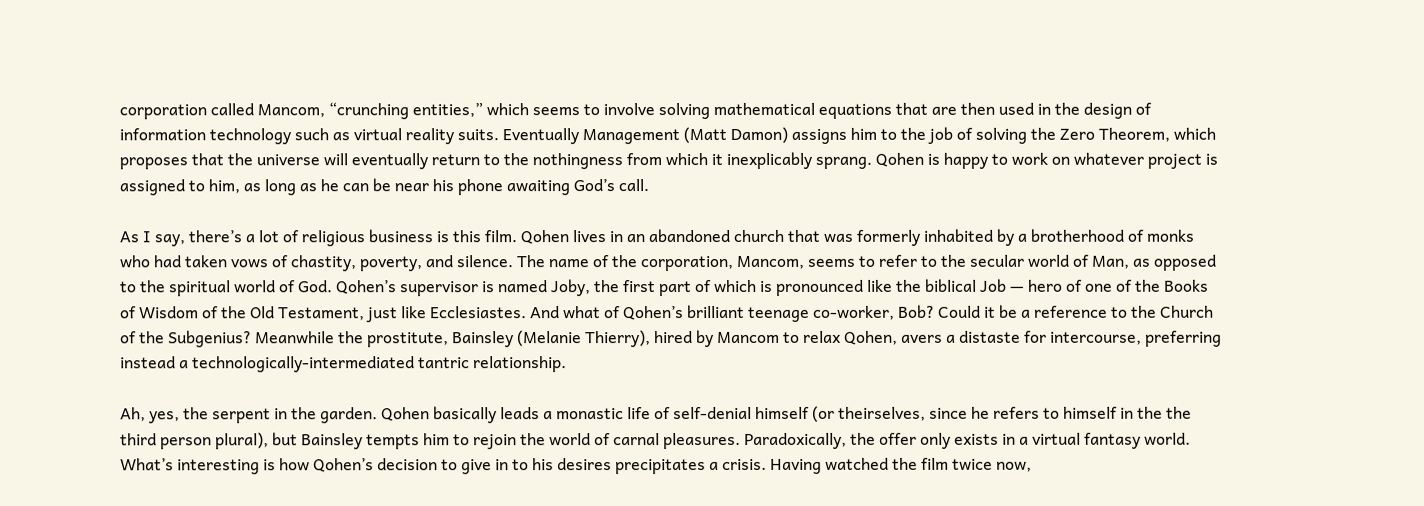corporation called Mancom, “crunching entities,” which seems to involve solving mathematical equations that are then used in the design of information technology such as virtual reality suits. Eventually Management (Matt Damon) assigns him to the job of solving the Zero Theorem, which proposes that the universe will eventually return to the nothingness from which it inexplicably sprang. Qohen is happy to work on whatever project is assigned to him, as long as he can be near his phone awaiting God’s call.

As I say, there’s a lot of religious business is this film. Qohen lives in an abandoned church that was formerly inhabited by a brotherhood of monks who had taken vows of chastity, poverty, and silence. The name of the corporation, Mancom, seems to refer to the secular world of Man, as opposed to the spiritual world of God. Qohen’s supervisor is named Joby, the first part of which is pronounced like the biblical Job — hero of one of the Books of Wisdom of the Old Testament, just like Ecclesiastes. And what of Qohen’s brilliant teenage co-worker, Bob? Could it be a reference to the Church of the Subgenius? Meanwhile the prostitute, Bainsley (Melanie Thierry), hired by Mancom to relax Qohen, avers a distaste for intercourse, preferring instead a technologically-intermediated tantric relationship.

Ah, yes, the serpent in the garden. Qohen basically leads a monastic life of self-denial himself (or theirselves, since he refers to himself in the the third person plural), but Bainsley tempts him to rejoin the world of carnal pleasures. Paradoxically, the offer only exists in a virtual fantasy world. What’s interesting is how Qohen’s decision to give in to his desires precipitates a crisis. Having watched the film twice now,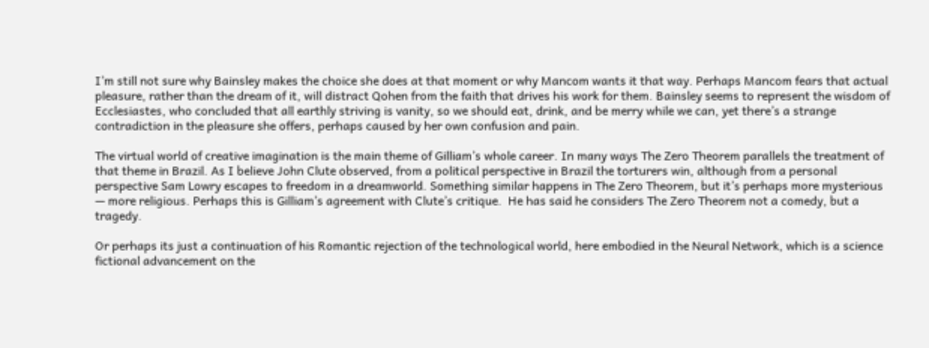I’m still not sure why Bainsley makes the choice she does at that moment or why Mancom wants it that way. Perhaps Mancom fears that actual pleasure, rather than the dream of it, will distract Qohen from the faith that drives his work for them. Bainsley seems to represent the wisdom of Ecclesiastes, who concluded that all earthly striving is vanity, so we should eat, drink, and be merry while we can, yet there’s a strange contradiction in the pleasure she offers, perhaps caused by her own confusion and pain.

The virtual world of creative imagination is the main theme of Gilliam’s whole career. In many ways The Zero Theorem parallels the treatment of that theme in Brazil. As I believe John Clute observed, from a political perspective in Brazil the torturers win, although from a personal perspective Sam Lowry escapes to freedom in a dreamworld. Something similar happens in The Zero Theorem, but it’s perhaps more mysterious — more religious. Perhaps this is Gilliam’s agreement with Clute’s critique.  He has said he considers The Zero Theorem not a comedy, but a tragedy.

Or perhaps its just a continuation of his Romantic rejection of the technological world, here embodied in the Neural Network, which is a science fictional advancement on the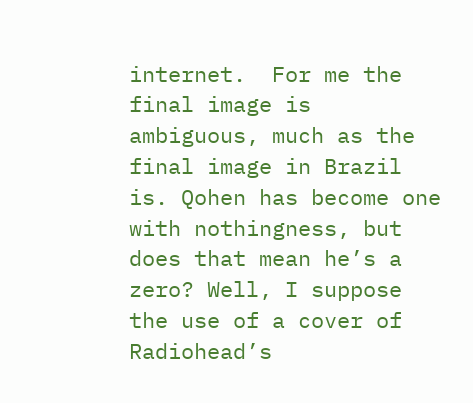internet.  For me the final image is ambiguous, much as the final image in Brazil is. Qohen has become one with nothingness, but does that mean he’s a zero? Well, I suppose the use of a cover of Radiohead’s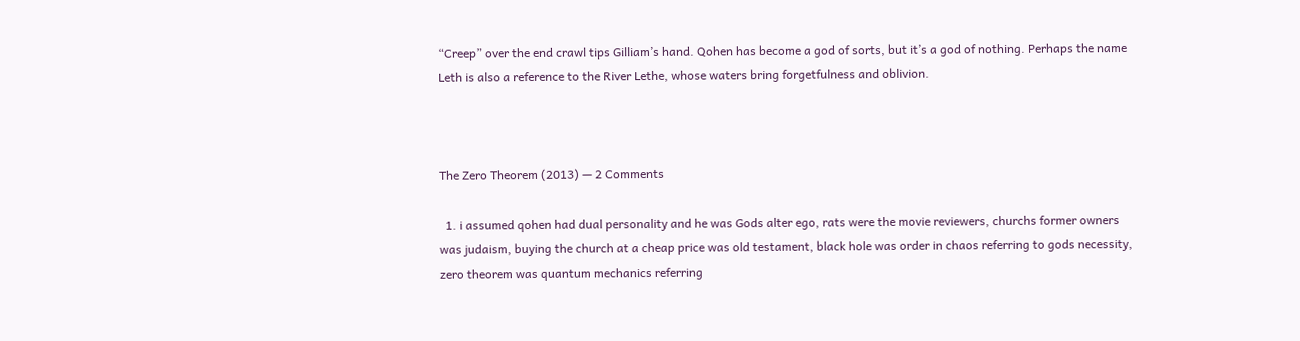“Creep” over the end crawl tips Gilliam’s hand. Qohen has become a god of sorts, but it’s a god of nothing. Perhaps the name Leth is also a reference to the River Lethe, whose waters bring forgetfulness and oblivion.



The Zero Theorem (2013) — 2 Comments

  1. i assumed qohen had dual personality and he was Gods alter ego, rats were the movie reviewers, churchs former owners was judaism, buying the church at a cheap price was old testament, black hole was order in chaos referring to gods necessity, zero theorem was quantum mechanics referring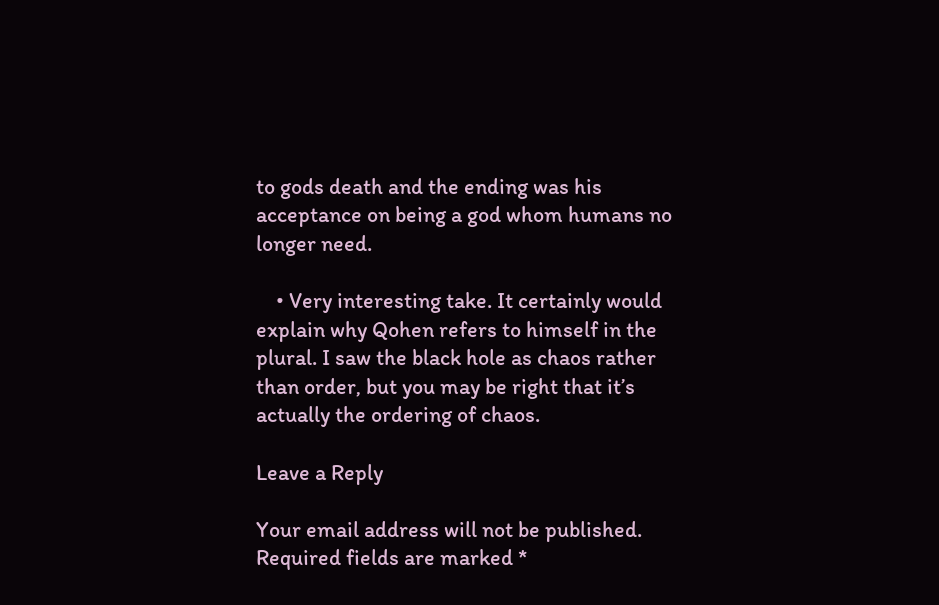to gods death and the ending was his acceptance on being a god whom humans no longer need.

    • Very interesting take. It certainly would explain why Qohen refers to himself in the plural. I saw the black hole as chaos rather than order, but you may be right that it’s actually the ordering of chaos.

Leave a Reply

Your email address will not be published. Required fields are marked *